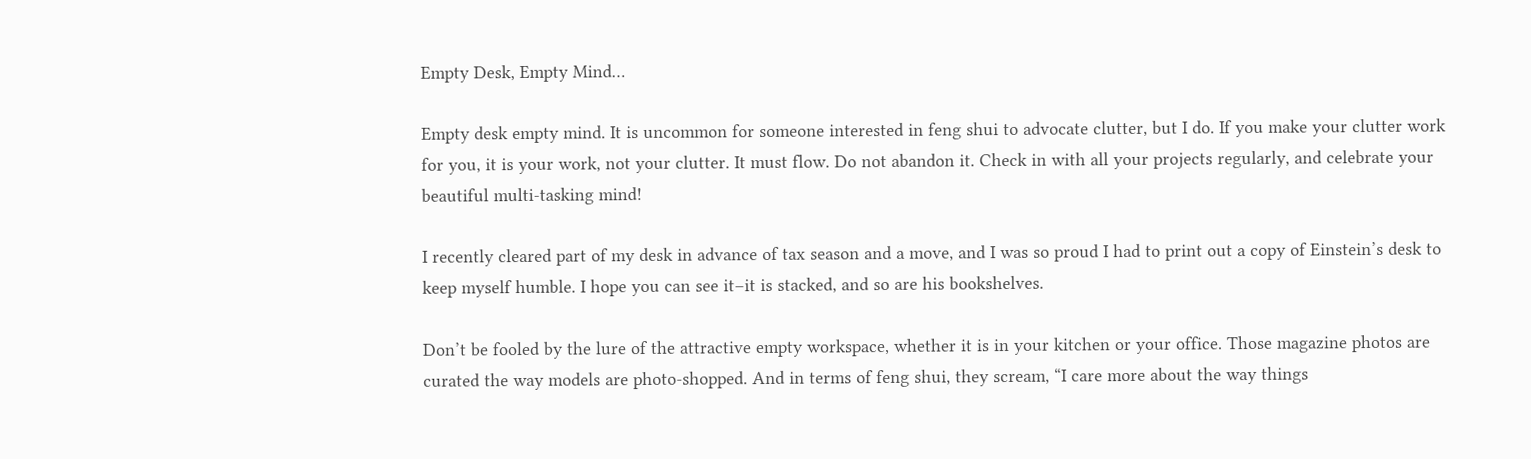Empty Desk, Empty Mind…

Empty desk empty mind. It is uncommon for someone interested in feng shui to advocate clutter, but I do. If you make your clutter work for you, it is your work, not your clutter. It must flow. Do not abandon it. Check in with all your projects regularly, and celebrate your beautiful multi-tasking mind!

I recently cleared part of my desk in advance of tax season and a move, and I was so proud I had to print out a copy of Einstein’s desk to keep myself humble. I hope you can see it–it is stacked, and so are his bookshelves.

Don’t be fooled by the lure of the attractive empty workspace, whether it is in your kitchen or your office. Those magazine photos are curated the way models are photo-shopped. And in terms of feng shui, they scream, “I care more about the way things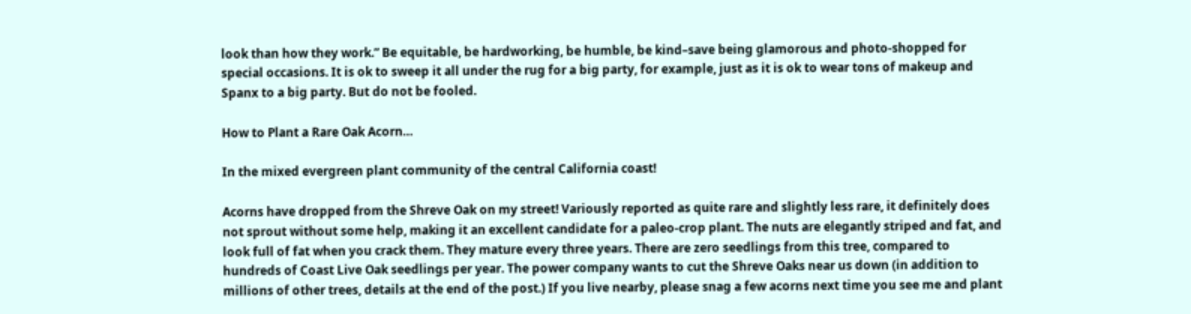look than how they work.” Be equitable, be hardworking, be humble, be kind–save being glamorous and photo-shopped for special occasions. It is ok to sweep it all under the rug for a big party, for example, just as it is ok to wear tons of makeup and Spanx to a big party. But do not be fooled.

How to Plant a Rare Oak Acorn…

In the mixed evergreen plant community of the central California coast!

Acorns have dropped from the Shreve Oak on my street! Variously reported as quite rare and slightly less rare, it definitely does not sprout without some help, making it an excellent candidate for a paleo-crop plant. The nuts are elegantly striped and fat, and look full of fat when you crack them. They mature every three years. There are zero seedlings from this tree, compared to hundreds of Coast Live Oak seedlings per year. The power company wants to cut the Shreve Oaks near us down (in addition to millions of other trees, details at the end of the post.) If you live nearby, please snag a few acorns next time you see me and plant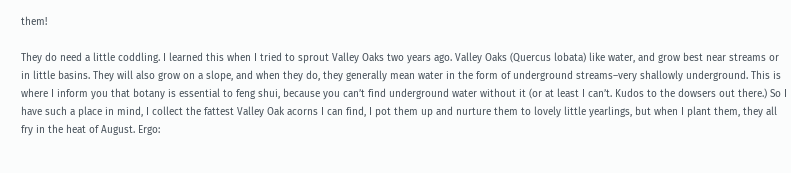them!

They do need a little coddling. I learned this when I tried to sprout Valley Oaks two years ago. Valley Oaks (Quercus lobata) like water, and grow best near streams or in little basins. They will also grow on a slope, and when they do, they generally mean water in the form of underground streams–very shallowly underground. This is where I inform you that botany is essential to feng shui, because you can’t find underground water without it (or at least I can’t. Kudos to the dowsers out there.) So I have such a place in mind, I collect the fattest Valley Oak acorns I can find, I pot them up and nurture them to lovely little yearlings, but when I plant them, they all fry in the heat of August. Ergo: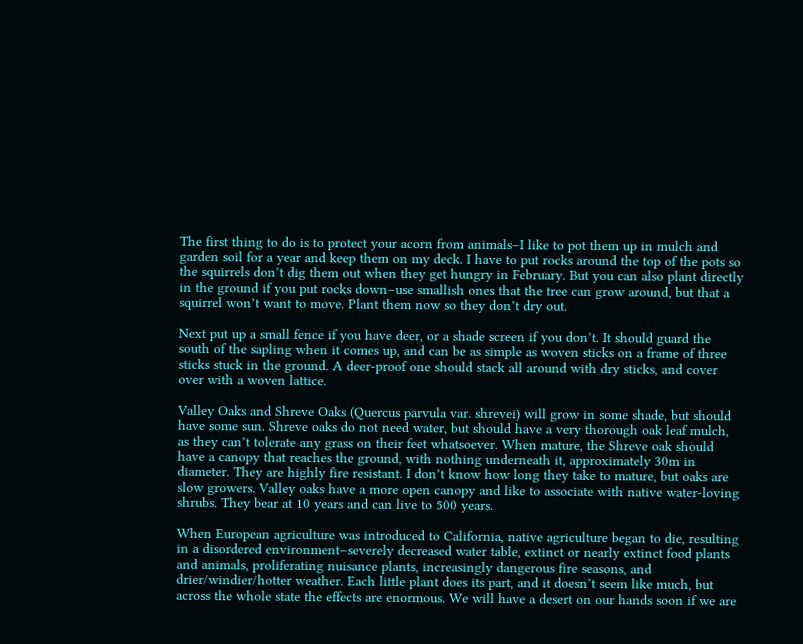The first thing to do is to protect your acorn from animals–I like to pot them up in mulch and garden soil for a year and keep them on my deck. I have to put rocks around the top of the pots so the squirrels don’t dig them out when they get hungry in February. But you can also plant directly in the ground if you put rocks down–use smallish ones that the tree can grow around, but that a squirrel won’t want to move. Plant them now so they don’t dry out.

Next put up a small fence if you have deer, or a shade screen if you don’t. It should guard the south of the sapling when it comes up, and can be as simple as woven sticks on a frame of three sticks stuck in the ground. A deer-proof one should stack all around with dry sticks, and cover over with a woven lattice.

Valley Oaks and Shreve Oaks (Quercus parvula var. shrevei) will grow in some shade, but should have some sun. Shreve oaks do not need water, but should have a very thorough oak leaf mulch, as they can’t tolerate any grass on their feet whatsoever. When mature, the Shreve oak should have a canopy that reaches the ground, with nothing underneath it, approximately 30m in diameter. They are highly fire resistant. I don’t know how long they take to mature, but oaks are slow growers. Valley oaks have a more open canopy and like to associate with native water-loving shrubs. They bear at 10 years and can live to 500 years.

When European agriculture was introduced to California, native agriculture began to die, resulting in a disordered environment–severely decreased water table, extinct or nearly extinct food plants and animals, proliferating nuisance plants, increasingly dangerous fire seasons, and drier/windier/hotter weather. Each little plant does its part, and it doesn’t seem like much, but across the whole state the effects are enormous. We will have a desert on our hands soon if we are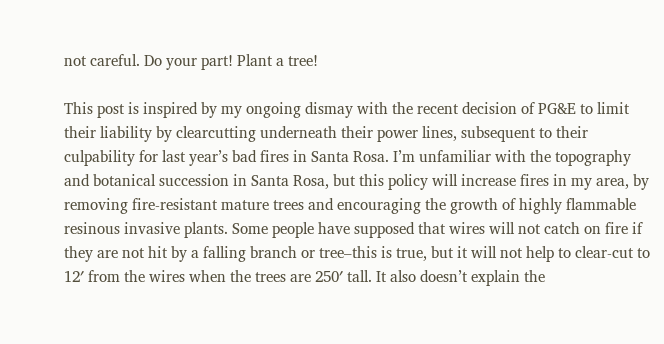not careful. Do your part! Plant a tree!

This post is inspired by my ongoing dismay with the recent decision of PG&E to limit their liability by clearcutting underneath their power lines, subsequent to their culpability for last year’s bad fires in Santa Rosa. I’m unfamiliar with the topography and botanical succession in Santa Rosa, but this policy will increase fires in my area, by removing fire-resistant mature trees and encouraging the growth of highly flammable resinous invasive plants. Some people have supposed that wires will not catch on fire if they are not hit by a falling branch or tree–this is true, but it will not help to clear-cut to 12′ from the wires when the trees are 250′ tall. It also doesn’t explain the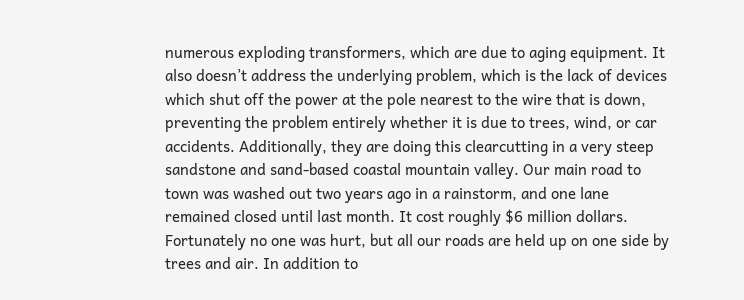numerous exploding transformers, which are due to aging equipment. It also doesn’t address the underlying problem, which is the lack of devices which shut off the power at the pole nearest to the wire that is down, preventing the problem entirely whether it is due to trees, wind, or car accidents. Additionally, they are doing this clearcutting in a very steep sandstone and sand-based coastal mountain valley. Our main road to town was washed out two years ago in a rainstorm, and one lane remained closed until last month. It cost roughly $6 million dollars. Fortunately no one was hurt, but all our roads are held up on one side by trees and air. In addition to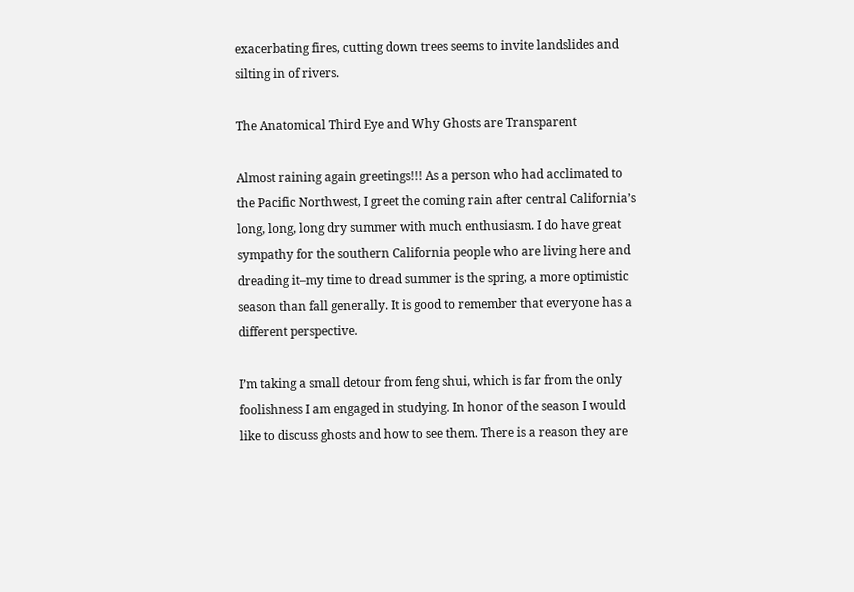exacerbating fires, cutting down trees seems to invite landslides and silting in of rivers.

The Anatomical Third Eye and Why Ghosts are Transparent

Almost raining again greetings!!! As a person who had acclimated to the Pacific Northwest, I greet the coming rain after central California’s long, long, long dry summer with much enthusiasm. I do have great sympathy for the southern California people who are living here and dreading it–my time to dread summer is the spring, a more optimistic season than fall generally. It is good to remember that everyone has a different perspective.

I’m taking a small detour from feng shui, which is far from the only foolishness I am engaged in studying. In honor of the season I would like to discuss ghosts and how to see them. There is a reason they are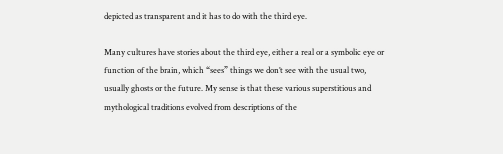depicted as transparent and it has to do with the third eye.

Many cultures have stories about the third eye, either a real or a symbolic eye or function of the brain, which “sees” things we don’t see with the usual two, usually ghosts or the future. My sense is that these various superstitious and mythological traditions evolved from descriptions of the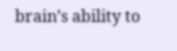brain’s ability to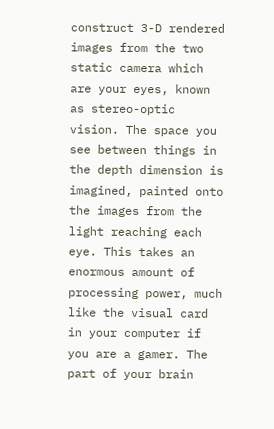construct 3-D rendered images from the two static camera which are your eyes, known as stereo-optic vision. The space you see between things in the depth dimension is imagined, painted onto the images from the light reaching each eye. This takes an enormous amount of processing power, much like the visual card in your computer if you are a gamer. The part of your brain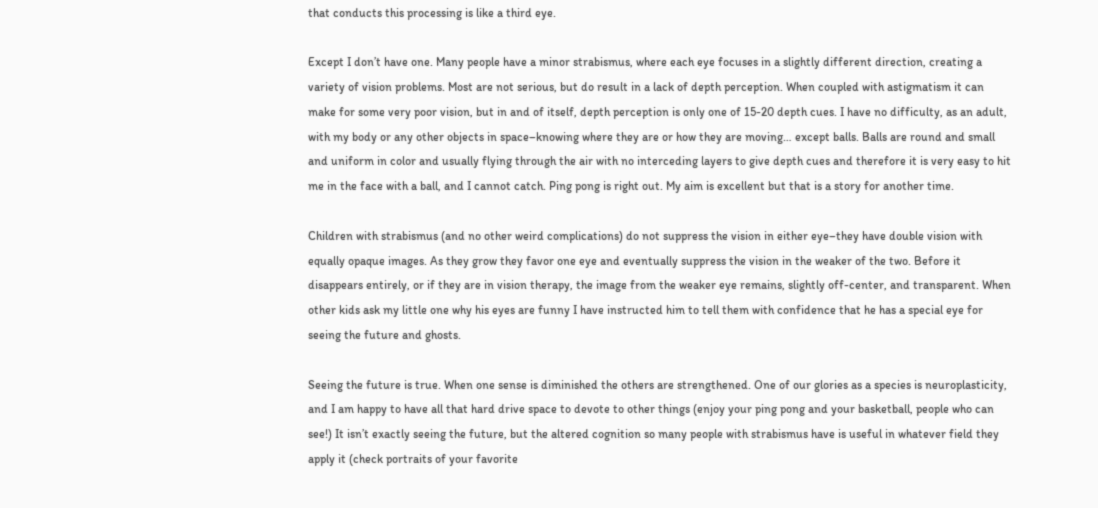that conducts this processing is like a third eye.

Except I don’t have one. Many people have a minor strabismus, where each eye focuses in a slightly different direction, creating a variety of vision problems. Most are not serious, but do result in a lack of depth perception. When coupled with astigmatism it can make for some very poor vision, but in and of itself, depth perception is only one of 15-20 depth cues. I have no difficulty, as an adult, with my body or any other objects in space–knowing where they are or how they are moving… except balls. Balls are round and small and uniform in color and usually flying through the air with no interceding layers to give depth cues and therefore it is very easy to hit me in the face with a ball, and I cannot catch. Ping pong is right out. My aim is excellent but that is a story for another time.

Children with strabismus (and no other weird complications) do not suppress the vision in either eye–they have double vision with equally opaque images. As they grow they favor one eye and eventually suppress the vision in the weaker of the two. Before it disappears entirely, or if they are in vision therapy, the image from the weaker eye remains, slightly off-center, and transparent. When other kids ask my little one why his eyes are funny I have instructed him to tell them with confidence that he has a special eye for seeing the future and ghosts.

Seeing the future is true. When one sense is diminished the others are strengthened. One of our glories as a species is neuroplasticity, and I am happy to have all that hard drive space to devote to other things (enjoy your ping pong and your basketball, people who can see!) It isn’t exactly seeing the future, but the altered cognition so many people with strabismus have is useful in whatever field they apply it (check portraits of your favorite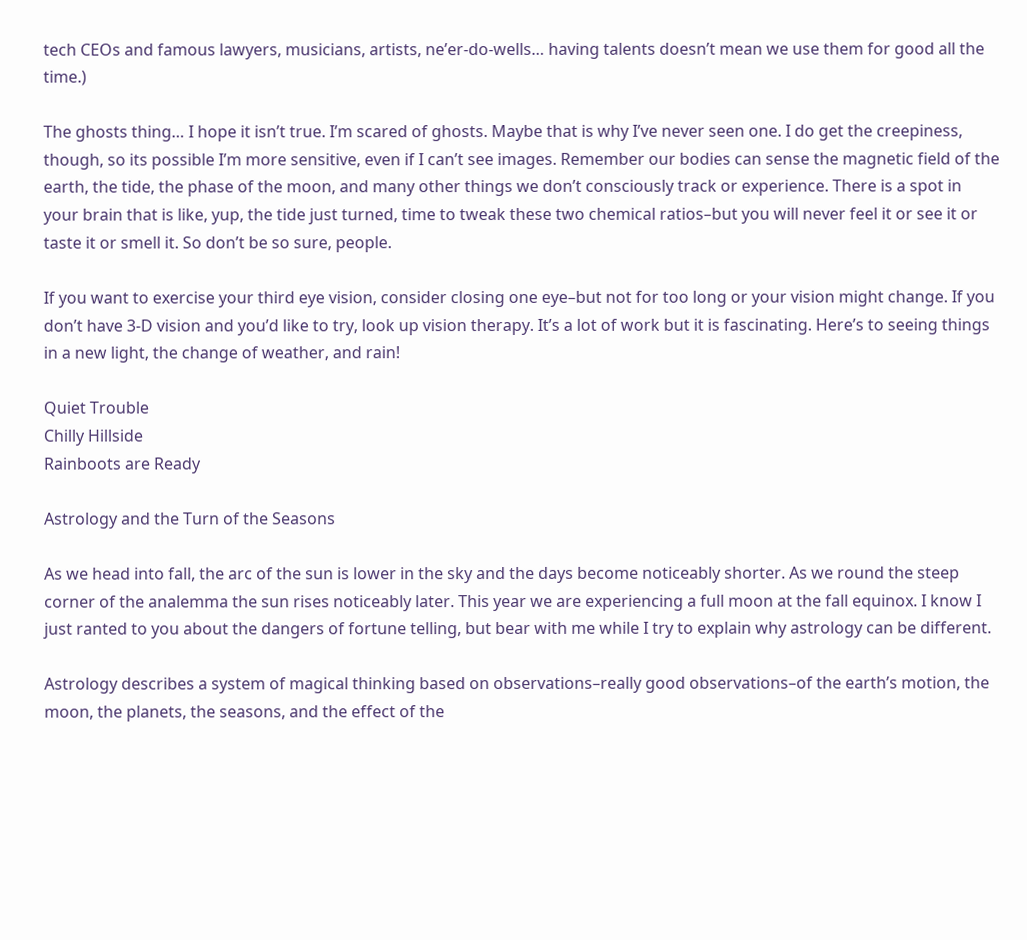tech CEOs and famous lawyers, musicians, artists, ne’er-do-wells… having talents doesn’t mean we use them for good all the time.)

The ghosts thing… I hope it isn’t true. I’m scared of ghosts. Maybe that is why I’ve never seen one. I do get the creepiness, though, so its possible I’m more sensitive, even if I can’t see images. Remember our bodies can sense the magnetic field of the earth, the tide, the phase of the moon, and many other things we don’t consciously track or experience. There is a spot in your brain that is like, yup, the tide just turned, time to tweak these two chemical ratios–but you will never feel it or see it or taste it or smell it. So don’t be so sure, people.

If you want to exercise your third eye vision, consider closing one eye–but not for too long or your vision might change. If you don’t have 3-D vision and you’d like to try, look up vision therapy. It’s a lot of work but it is fascinating. Here’s to seeing things in a new light, the change of weather, and rain!

Quiet Trouble
Chilly Hillside
Rainboots are Ready

Astrology and the Turn of the Seasons

As we head into fall, the arc of the sun is lower in the sky and the days become noticeably shorter. As we round the steep corner of the analemma the sun rises noticeably later. This year we are experiencing a full moon at the fall equinox. I know I just ranted to you about the dangers of fortune telling, but bear with me while I try to explain why astrology can be different.

Astrology describes a system of magical thinking based on observations–really good observations–of the earth’s motion, the moon, the planets, the seasons, and the effect of the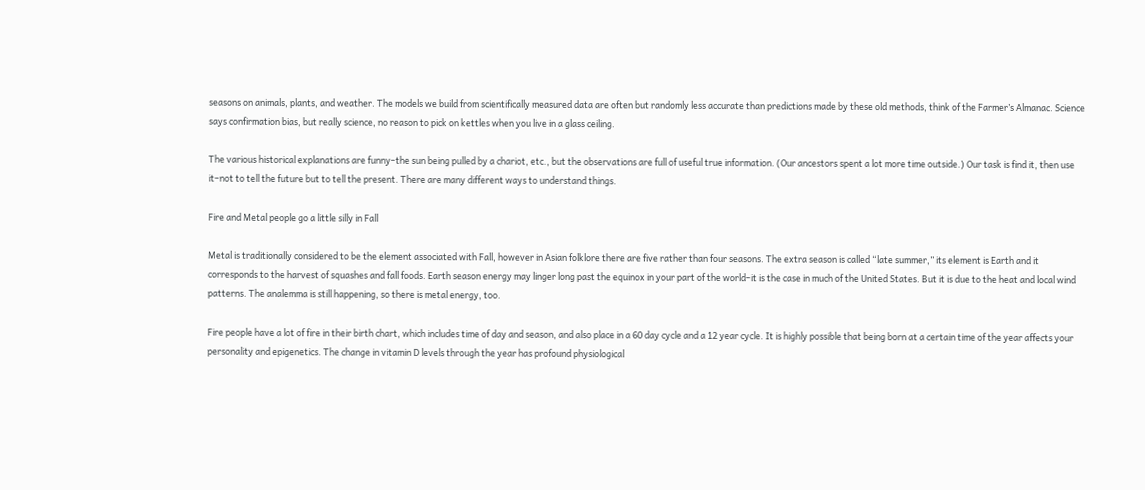seasons on animals, plants, and weather. The models we build from scientifically measured data are often but randomly less accurate than predictions made by these old methods, think of the Farmer’s Almanac. Science says confirmation bias, but really science, no reason to pick on kettles when you live in a glass ceiling.

The various historical explanations are funny–the sun being pulled by a chariot, etc., but the observations are full of useful true information. (Our ancestors spent a lot more time outside.) Our task is find it, then use it–not to tell the future but to tell the present. There are many different ways to understand things.

Fire and Metal people go a little silly in Fall

Metal is traditionally considered to be the element associated with Fall, however in Asian folklore there are five rather than four seasons. The extra season is called “late summer,” its element is Earth and it corresponds to the harvest of squashes and fall foods. Earth season energy may linger long past the equinox in your part of the world–it is the case in much of the United States. But it is due to the heat and local wind patterns. The analemma is still happening, so there is metal energy, too.

Fire people have a lot of fire in their birth chart, which includes time of day and season, and also place in a 60 day cycle and a 12 year cycle. It is highly possible that being born at a certain time of the year affects your personality and epigenetics. The change in vitamin D levels through the year has profound physiological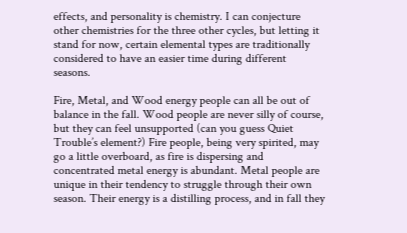effects, and personality is chemistry. I can conjecture other chemistries for the three other cycles, but letting it stand for now, certain elemental types are traditionally considered to have an easier time during different seasons.

Fire, Metal, and Wood energy people can all be out of balance in the fall. Wood people are never silly of course, but they can feel unsupported (can you guess Quiet Trouble’s element?) Fire people, being very spirited, may go a little overboard, as fire is dispersing and concentrated metal energy is abundant. Metal people are unique in their tendency to struggle through their own season. Their energy is a distilling process, and in fall they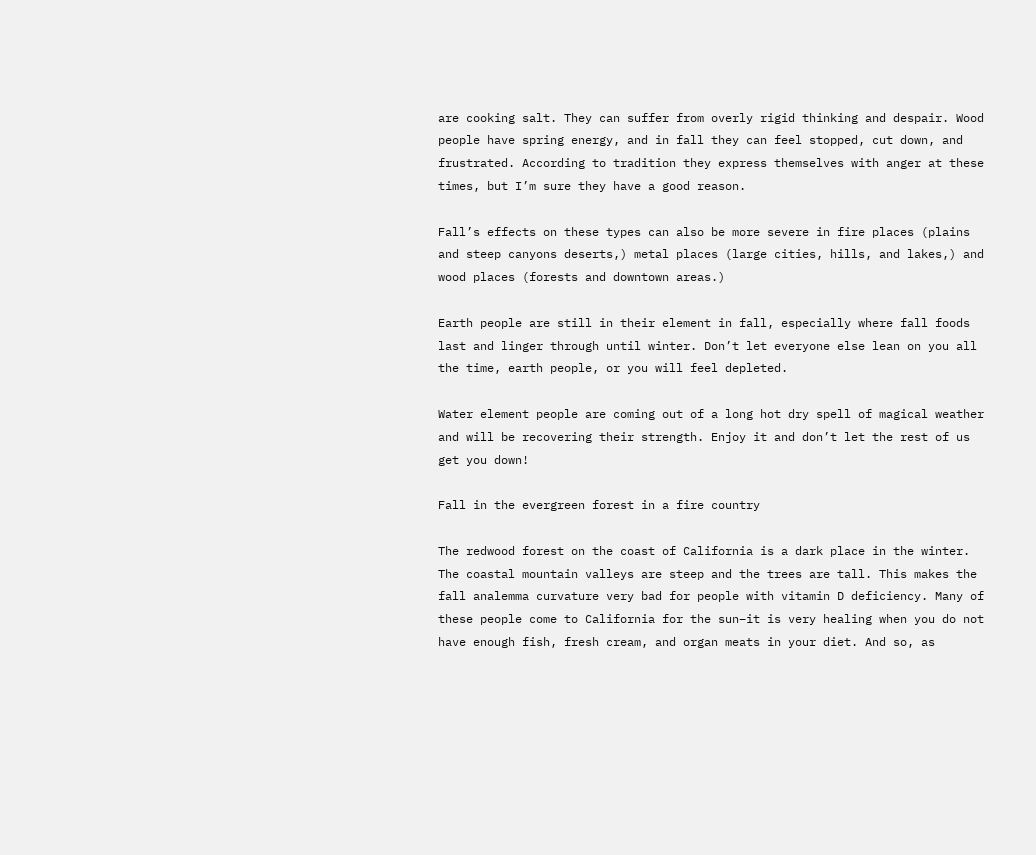are cooking salt. They can suffer from overly rigid thinking and despair. Wood people have spring energy, and in fall they can feel stopped, cut down, and frustrated. According to tradition they express themselves with anger at these times, but I’m sure they have a good reason.

Fall’s effects on these types can also be more severe in fire places (plains and steep canyons deserts,) metal places (large cities, hills, and lakes,) and wood places (forests and downtown areas.)

Earth people are still in their element in fall, especially where fall foods last and linger through until winter. Don’t let everyone else lean on you all the time, earth people, or you will feel depleted.

Water element people are coming out of a long hot dry spell of magical weather and will be recovering their strength. Enjoy it and don’t let the rest of us get you down!

Fall in the evergreen forest in a fire country

The redwood forest on the coast of California is a dark place in the winter. The coastal mountain valleys are steep and the trees are tall. This makes the fall analemma curvature very bad for people with vitamin D deficiency. Many of these people come to California for the sun–it is very healing when you do not have enough fish, fresh cream, and organ meats in your diet. And so, as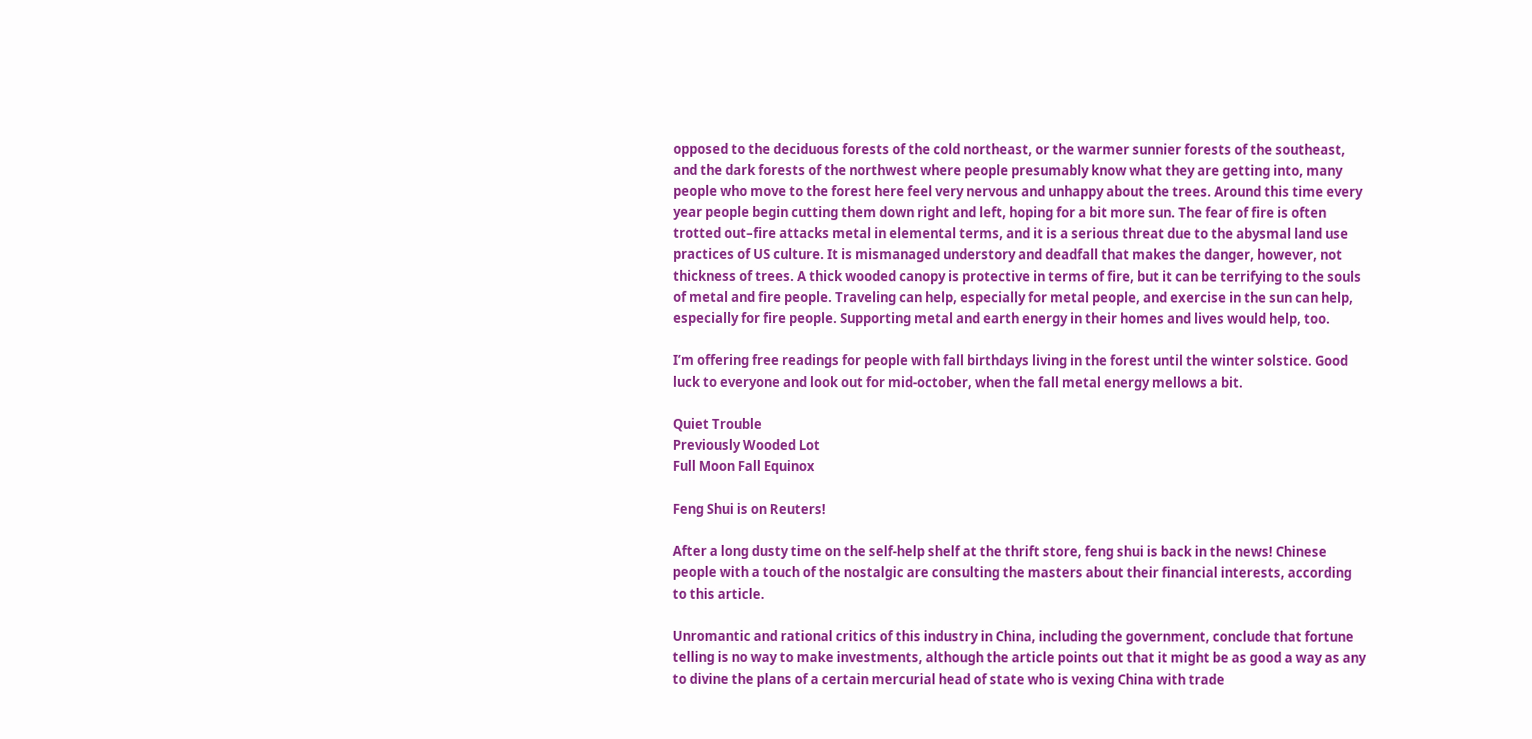opposed to the deciduous forests of the cold northeast, or the warmer sunnier forests of the southeast, and the dark forests of the northwest where people presumably know what they are getting into, many people who move to the forest here feel very nervous and unhappy about the trees. Around this time every year people begin cutting them down right and left, hoping for a bit more sun. The fear of fire is often trotted out–fire attacks metal in elemental terms, and it is a serious threat due to the abysmal land use practices of US culture. It is mismanaged understory and deadfall that makes the danger, however, not thickness of trees. A thick wooded canopy is protective in terms of fire, but it can be terrifying to the souls of metal and fire people. Traveling can help, especially for metal people, and exercise in the sun can help, especially for fire people. Supporting metal and earth energy in their homes and lives would help, too.

I’m offering free readings for people with fall birthdays living in the forest until the winter solstice. Good luck to everyone and look out for mid-october, when the fall metal energy mellows a bit.

Quiet Trouble
Previously Wooded Lot
Full Moon Fall Equinox

Feng Shui is on Reuters!

After a long dusty time on the self-help shelf at the thrift store, feng shui is back in the news! Chinese people with a touch of the nostalgic are consulting the masters about their financial interests, according to this article.

Unromantic and rational critics of this industry in China, including the government, conclude that fortune telling is no way to make investments, although the article points out that it might be as good a way as any to divine the plans of a certain mercurial head of state who is vexing China with trade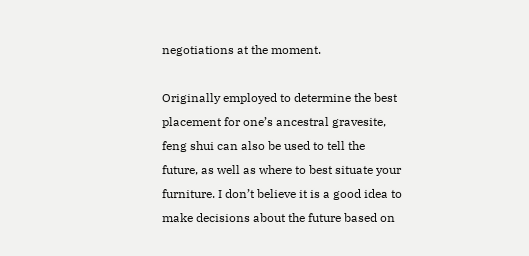negotiations at the moment.

Originally employed to determine the best placement for one’s ancestral gravesite, feng shui can also be used to tell the future, as well as where to best situate your furniture. I don’t believe it is a good idea to make decisions about the future based on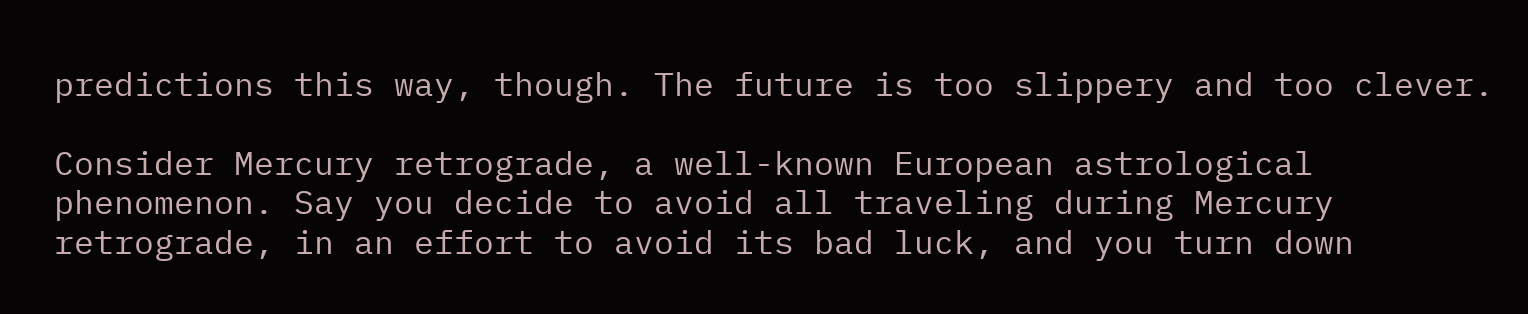predictions this way, though. The future is too slippery and too clever.

Consider Mercury retrograde, a well-known European astrological phenomenon. Say you decide to avoid all traveling during Mercury retrograde, in an effort to avoid its bad luck, and you turn down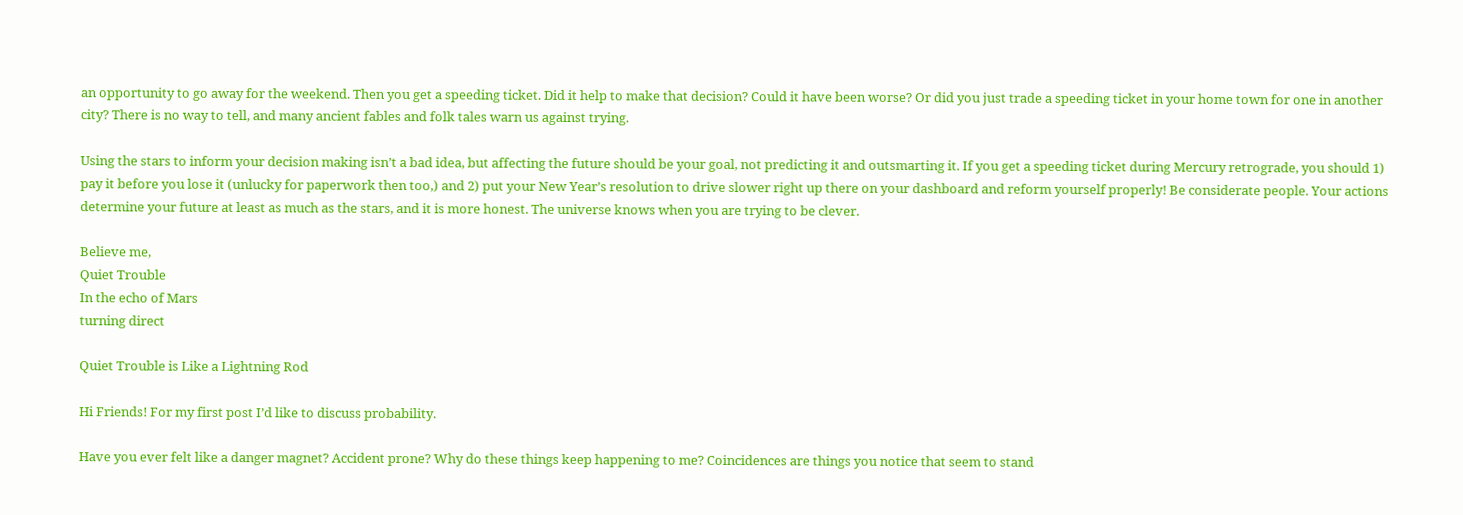an opportunity to go away for the weekend. Then you get a speeding ticket. Did it help to make that decision? Could it have been worse? Or did you just trade a speeding ticket in your home town for one in another city? There is no way to tell, and many ancient fables and folk tales warn us against trying.

Using the stars to inform your decision making isn’t a bad idea, but affecting the future should be your goal, not predicting it and outsmarting it. If you get a speeding ticket during Mercury retrograde, you should 1) pay it before you lose it (unlucky for paperwork then too,) and 2) put your New Year’s resolution to drive slower right up there on your dashboard and reform yourself properly! Be considerate people. Your actions determine your future at least as much as the stars, and it is more honest. The universe knows when you are trying to be clever.

Believe me,
Quiet Trouble
In the echo of Mars
turning direct

Quiet Trouble is Like a Lightning Rod

Hi Friends! For my first post I’d like to discuss probability.

Have you ever felt like a danger magnet? Accident prone? Why do these things keep happening to me? Coincidences are things you notice that seem to stand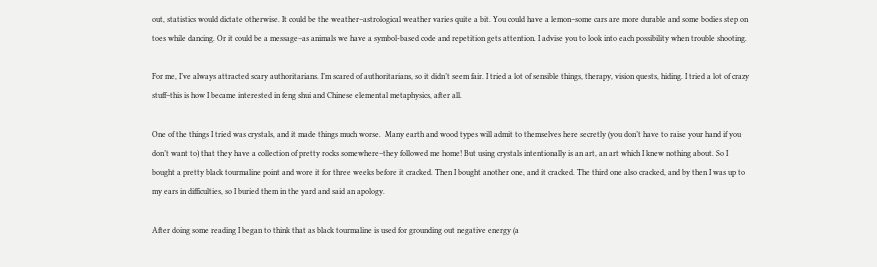out, statistics would dictate otherwise. It could be the weather–astrological weather varies quite a bit. You could have a lemon–some cars are more durable and some bodies step on toes while dancing. Or it could be a message–as animals we have a symbol-based code and repetition gets attention. I advise you to look into each possibility when trouble shooting.

For me, I’ve always attracted scary authoritarians. I’m scared of authoritarians, so it didn’t seem fair. I tried a lot of sensible things, therapy, vision quests, hiding. I tried a lot of crazy stuff–this is how I became interested in feng shui and Chinese elemental metaphysics, after all.

One of the things I tried was crystals, and it made things much worse.  Many earth and wood types will admit to themselves here secretly (you don’t have to raise your hand if you don’t want to) that they have a collection of pretty rocks somewhere–they followed me home! But using crystals intentionally is an art, an art which I knew nothing about. So I bought a pretty black tourmaline point and wore it for three weeks before it cracked. Then I bought another one, and it cracked. The third one also cracked, and by then I was up to my ears in difficulties, so I buried them in the yard and said an apology.

After doing some reading I began to think that as black tourmaline is used for grounding out negative energy (a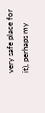very safe place for it), perhaps my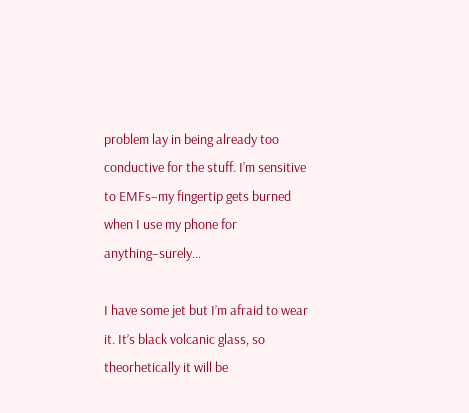problem lay in being already too conductive for the stuff. I’m sensitive to EMFs–my fingertip gets burned when I use my phone for anything–surely…

I have some jet but I’m afraid to wear it. It’s black volcanic glass, so theorhetically it will be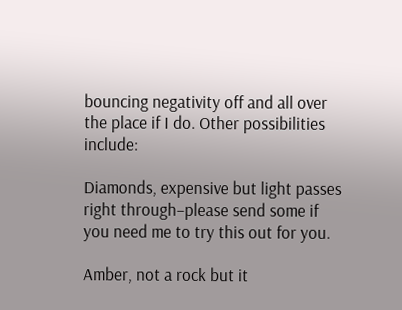bouncing negativity off and all over the place if I do. Other possibilities include:

Diamonds, expensive but light passes right through–please send some if you need me to try this out for you.

Amber, not a rock but it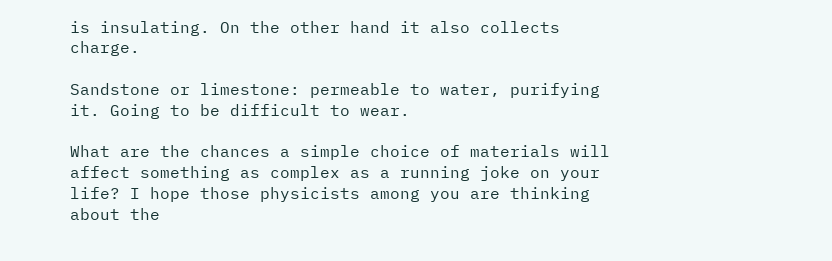is insulating. On the other hand it also collects charge.

Sandstone or limestone: permeable to water, purifying it. Going to be difficult to wear.

What are the chances a simple choice of materials will affect something as complex as a running joke on your life? I hope those physicists among you are thinking about the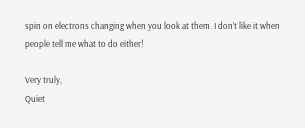spin on electrons changing when you look at them. I don’t like it when people tell me what to do either!

Very truly,
Quiet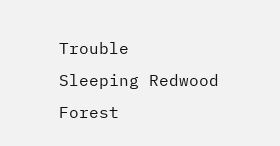Trouble
Sleeping Redwood Forest